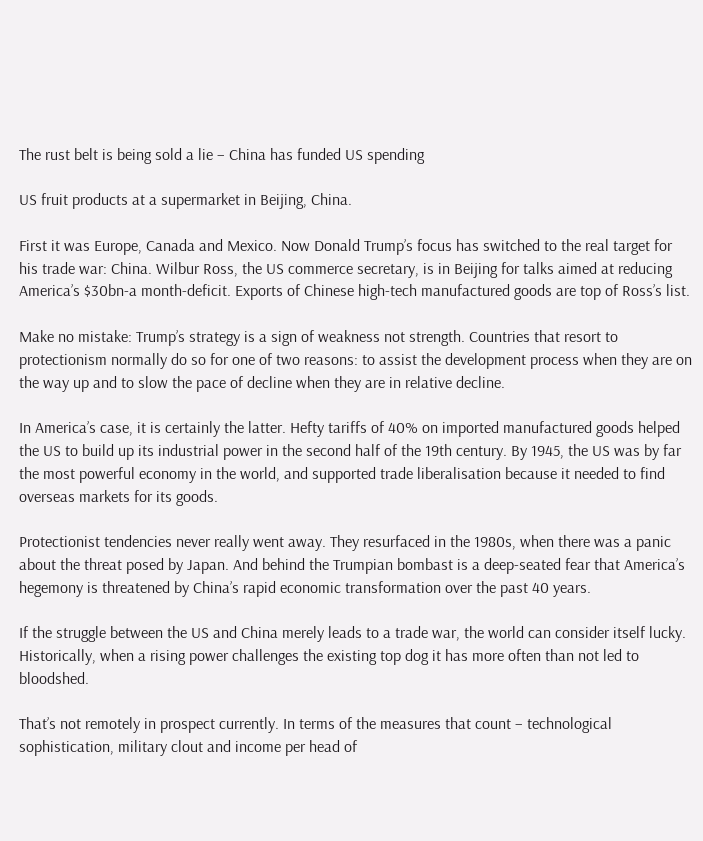The rust belt is being sold a lie – China has funded US spending

US fruit products at a supermarket in Beijing, China.

First it was Europe, Canada and Mexico. Now Donald Trump’s focus has switched to the real target for his trade war: China. Wilbur Ross, the US commerce secretary, is in Beijing for talks aimed at reducing America’s $30bn-a month-deficit. Exports of Chinese high-tech manufactured goods are top of Ross’s list.

Make no mistake: Trump’s strategy is a sign of weakness not strength. Countries that resort to protectionism normally do so for one of two reasons: to assist the development process when they are on the way up and to slow the pace of decline when they are in relative decline.

In America’s case, it is certainly the latter. Hefty tariffs of 40% on imported manufactured goods helped the US to build up its industrial power in the second half of the 19th century. By 1945, the US was by far the most powerful economy in the world, and supported trade liberalisation because it needed to find overseas markets for its goods.

Protectionist tendencies never really went away. They resurfaced in the 1980s, when there was a panic about the threat posed by Japan. And behind the Trumpian bombast is a deep-seated fear that America’s hegemony is threatened by China’s rapid economic transformation over the past 40 years.

If the struggle between the US and China merely leads to a trade war, the world can consider itself lucky. Historically, when a rising power challenges the existing top dog it has more often than not led to bloodshed.

That’s not remotely in prospect currently. In terms of the measures that count – technological sophistication, military clout and income per head of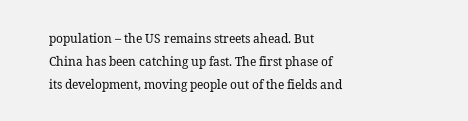population – the US remains streets ahead. But China has been catching up fast. The first phase of its development, moving people out of the fields and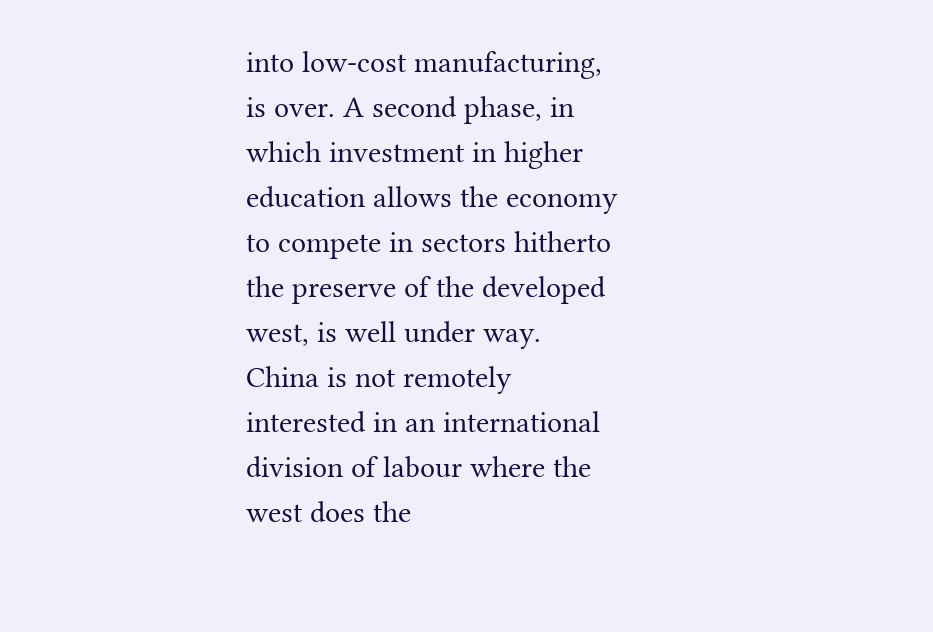into low-cost manufacturing, is over. A second phase, in which investment in higher education allows the economy to compete in sectors hitherto the preserve of the developed west, is well under way. China is not remotely interested in an international division of labour where the west does the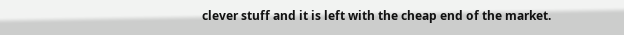clever stuff and it is left with the cheap end of the market.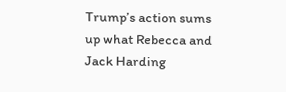Trump’s action sums up what Rebecca and Jack Harding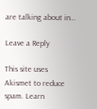are talking about in…

Leave a Reply

This site uses Akismet to reduce spam. Learn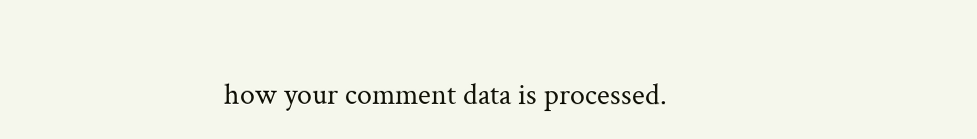how your comment data is processed.